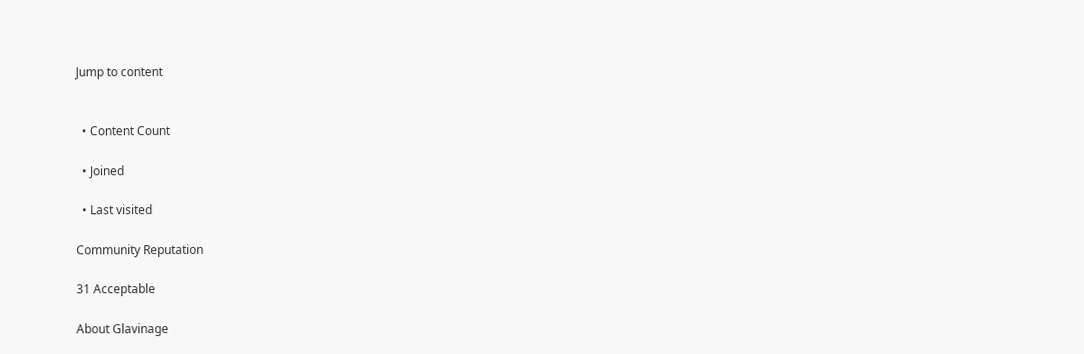Jump to content


  • Content Count

  • Joined

  • Last visited

Community Reputation

31 Acceptable

About Glavinage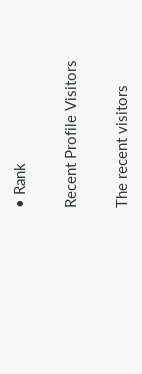• Rank

Recent Profile Visitors

The recent visitors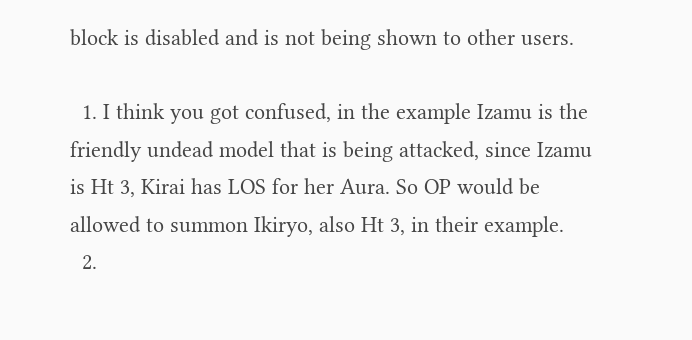block is disabled and is not being shown to other users.

  1. I think you got confused, in the example Izamu is the friendly undead model that is being attacked, since Izamu is Ht 3, Kirai has LOS for her Aura. So OP would be allowed to summon Ikiryo, also Ht 3, in their example.
  2.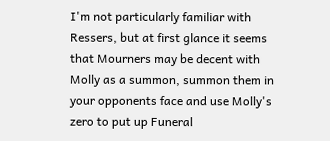I'm not particularly familiar with Ressers, but at first glance it seems that Mourners may be decent with Molly as a summon, summon them in your opponents face and use Molly's zero to put up Funeral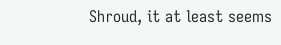Shroud, it at least seems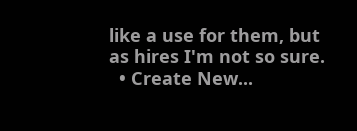like a use for them, but as hires I'm not so sure.
  • Create New...